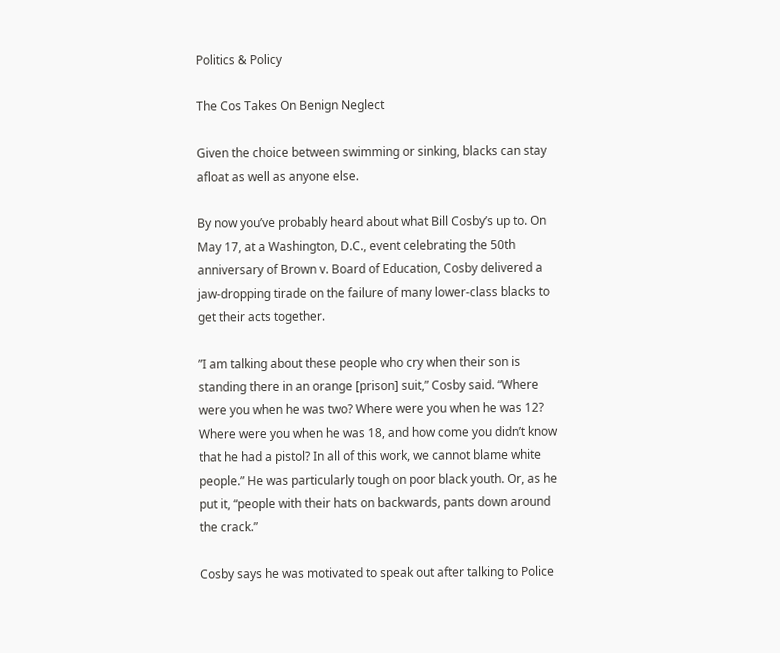Politics & Policy

The Cos Takes On Benign Neglect

Given the choice between swimming or sinking, blacks can stay afloat as well as anyone else.

By now you’ve probably heard about what Bill Cosby’s up to. On May 17, at a Washington, D.C., event celebrating the 50th anniversary of Brown v. Board of Education, Cosby delivered a jaw-dropping tirade on the failure of many lower-class blacks to get their acts together.

”I am talking about these people who cry when their son is standing there in an orange [prison] suit,” Cosby said. “Where were you when he was two? Where were you when he was 12? Where were you when he was 18, and how come you didn’t know that he had a pistol? In all of this work, we cannot blame white people.” He was particularly tough on poor black youth. Or, as he put it, “people with their hats on backwards, pants down around the crack.”

Cosby says he was motivated to speak out after talking to Police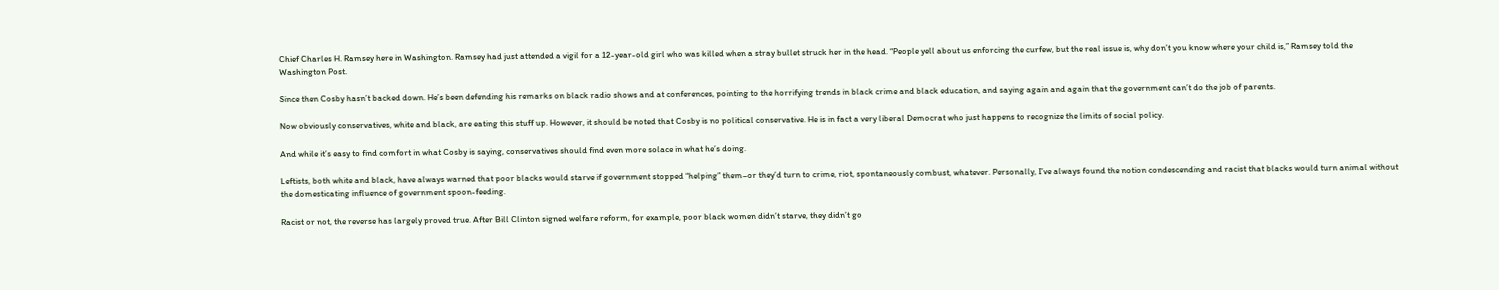Chief Charles H. Ramsey here in Washington. Ramsey had just attended a vigil for a 12-year-old girl who was killed when a stray bullet struck her in the head. “People yell about us enforcing the curfew, but the real issue is, why don’t you know where your child is,” Ramsey told the Washington Post.

Since then Cosby hasn’t backed down. He’s been defending his remarks on black radio shows and at conferences, pointing to the horrifying trends in black crime and black education, and saying again and again that the government can’t do the job of parents.

Now obviously conservatives, white and black, are eating this stuff up. However, it should be noted that Cosby is no political conservative. He is in fact a very liberal Democrat who just happens to recognize the limits of social policy.

And while it’s easy to find comfort in what Cosby is saying, conservatives should find even more solace in what he’s doing.

Leftists, both white and black, have always warned that poor blacks would starve if government stopped “helping” them–or they’d turn to crime, riot, spontaneously combust, whatever. Personally, I’ve always found the notion condescending and racist that blacks would turn animal without the domesticating influence of government spoon-feeding.

Racist or not, the reverse has largely proved true. After Bill Clinton signed welfare reform, for example, poor black women didn’t starve, they didn’t go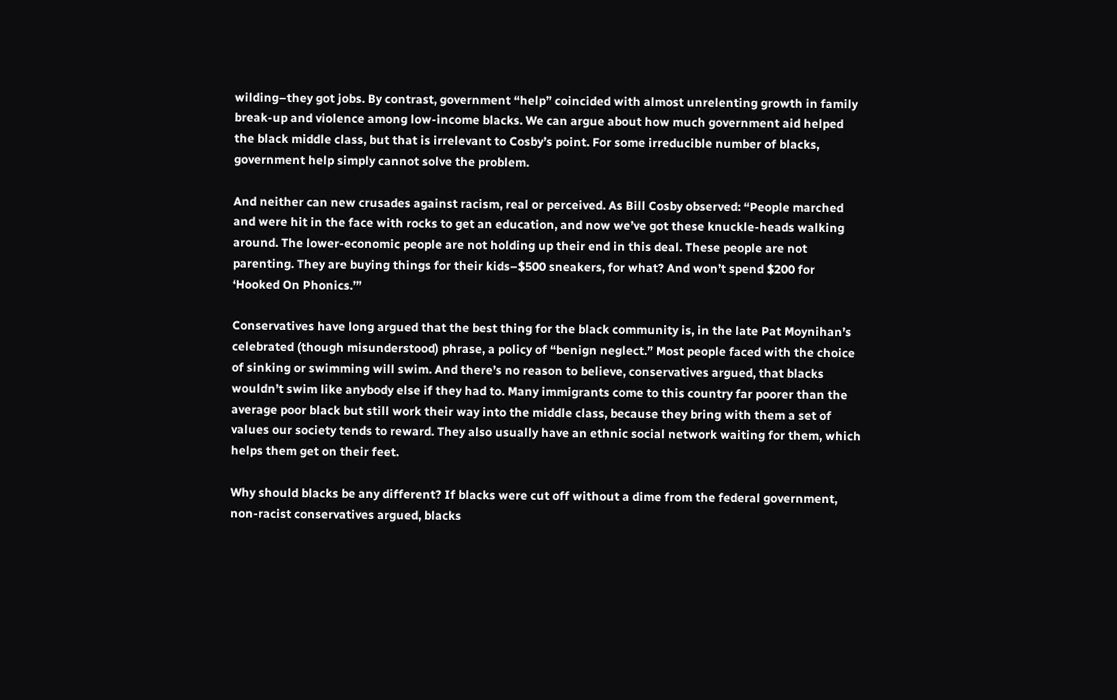wilding–they got jobs. By contrast, government “help” coincided with almost unrelenting growth in family break-up and violence among low-income blacks. We can argue about how much government aid helped the black middle class, but that is irrelevant to Cosby’s point. For some irreducible number of blacks, government help simply cannot solve the problem.

And neither can new crusades against racism, real or perceived. As Bill Cosby observed: “People marched and were hit in the face with rocks to get an education, and now we’ve got these knuckle-heads walking around. The lower-economic people are not holding up their end in this deal. These people are not parenting. They are buying things for their kids–$500 sneakers, for what? And won’t spend $200 for ‘Hooked On Phonics.’”

Conservatives have long argued that the best thing for the black community is, in the late Pat Moynihan’s celebrated (though misunderstood) phrase, a policy of “benign neglect.” Most people faced with the choice of sinking or swimming will swim. And there’s no reason to believe, conservatives argued, that blacks wouldn’t swim like anybody else if they had to. Many immigrants come to this country far poorer than the average poor black but still work their way into the middle class, because they bring with them a set of values our society tends to reward. They also usually have an ethnic social network waiting for them, which helps them get on their feet.

Why should blacks be any different? If blacks were cut off without a dime from the federal government, non-racist conservatives argued, blacks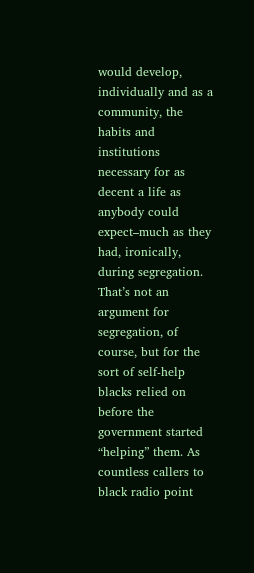would develop, individually and as a community, the habits and institutions necessary for as decent a life as anybody could expect–much as they had, ironically, during segregation. That’s not an argument for segregation, of course, but for the sort of self-help blacks relied on before the government started “helping” them. As countless callers to black radio point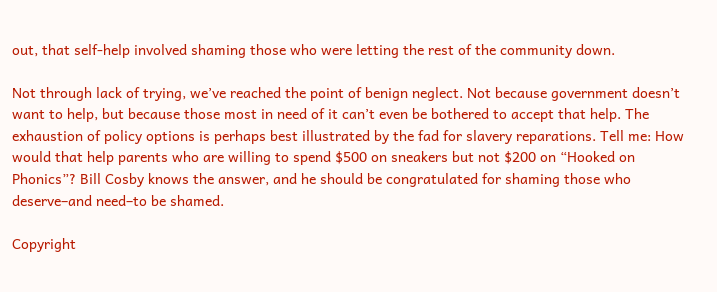out, that self-help involved shaming those who were letting the rest of the community down.

Not through lack of trying, we’ve reached the point of benign neglect. Not because government doesn’t want to help, but because those most in need of it can’t even be bothered to accept that help. The exhaustion of policy options is perhaps best illustrated by the fad for slavery reparations. Tell me: How would that help parents who are willing to spend $500 on sneakers but not $200 on “Hooked on Phonics”? Bill Cosby knows the answer, and he should be congratulated for shaming those who deserve–and need–to be shamed.

Copyright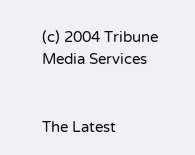(c) 2004 Tribune Media Services


The Latest